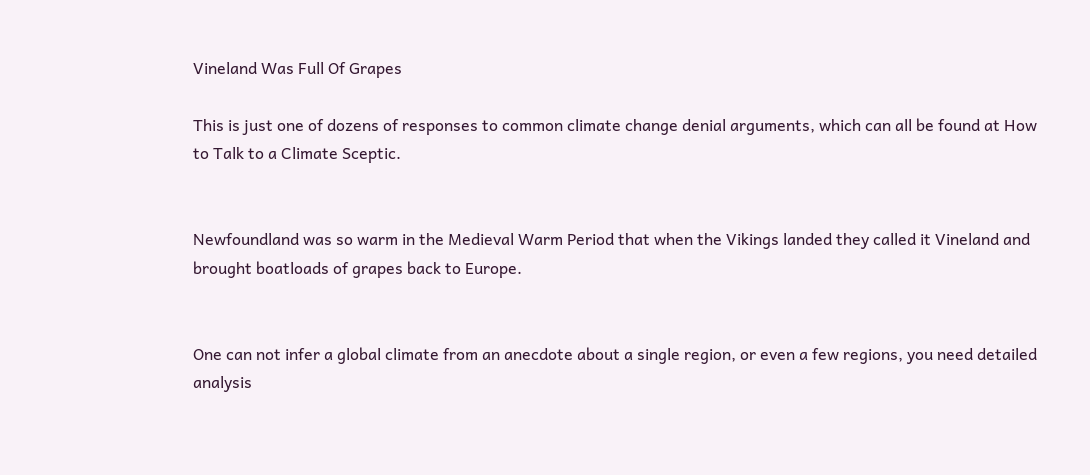Vineland Was Full Of Grapes

This is just one of dozens of responses to common climate change denial arguments, which can all be found at How to Talk to a Climate Sceptic.


Newfoundland was so warm in the Medieval Warm Period that when the Vikings landed they called it Vineland and brought boatloads of grapes back to Europe.


One can not infer a global climate from an anecdote about a single region, or even a few regions, you need detailed analysis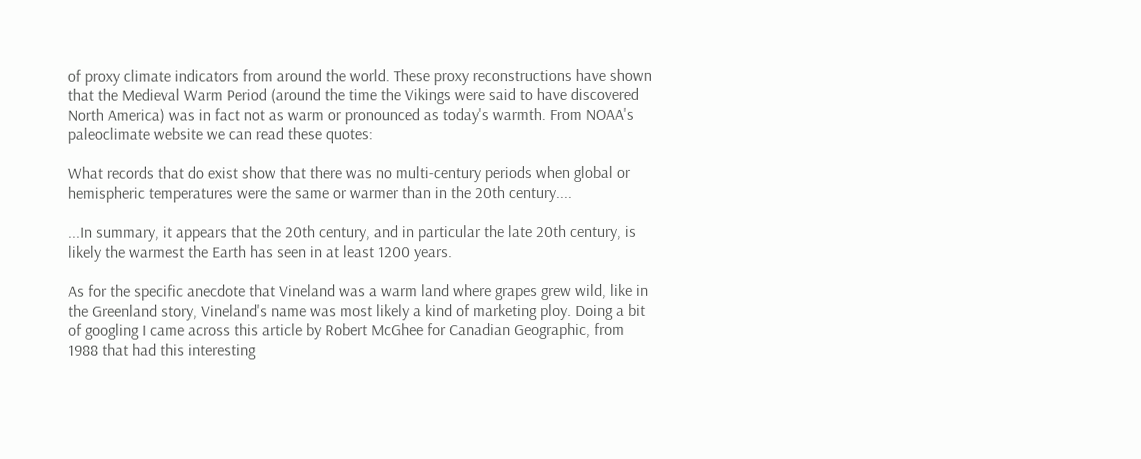of proxy climate indicators from around the world. These proxy reconstructions have shown that the Medieval Warm Period (around the time the Vikings were said to have discovered North America) was in fact not as warm or pronounced as today's warmth. From NOAA's paleoclimate website we can read these quotes:

What records that do exist show that there was no multi-century periods when global or hemispheric temperatures were the same or warmer than in the 20th century....

...In summary, it appears that the 20th century, and in particular the late 20th century, is likely the warmest the Earth has seen in at least 1200 years.

As for the specific anecdote that Vineland was a warm land where grapes grew wild, like in the Greenland story, Vineland's name was most likely a kind of marketing ploy. Doing a bit of googling I came across this article by Robert McGhee for Canadian Geographic, from 1988 that had this interesting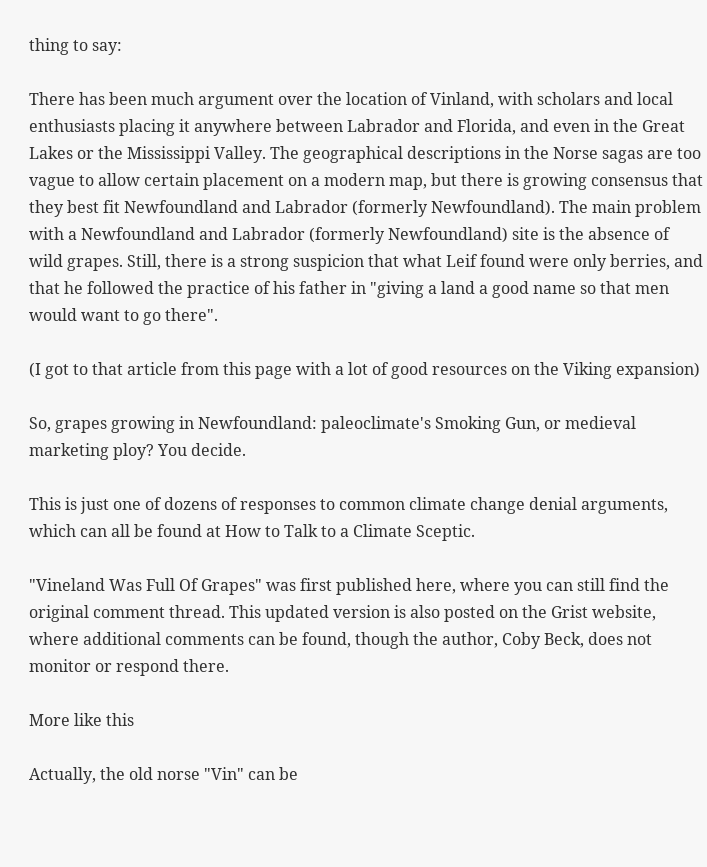thing to say:

There has been much argument over the location of Vinland, with scholars and local enthusiasts placing it anywhere between Labrador and Florida, and even in the Great Lakes or the Mississippi Valley. The geographical descriptions in the Norse sagas are too vague to allow certain placement on a modern map, but there is growing consensus that they best fit Newfoundland and Labrador (formerly Newfoundland). The main problem with a Newfoundland and Labrador (formerly Newfoundland) site is the absence of wild grapes. Still, there is a strong suspicion that what Leif found were only berries, and that he followed the practice of his father in "giving a land a good name so that men would want to go there".

(I got to that article from this page with a lot of good resources on the Viking expansion)

So, grapes growing in Newfoundland: paleoclimate's Smoking Gun, or medieval marketing ploy? You decide.

This is just one of dozens of responses to common climate change denial arguments, which can all be found at How to Talk to a Climate Sceptic.

"Vineland Was Full Of Grapes" was first published here, where you can still find the original comment thread. This updated version is also posted on the Grist website, where additional comments can be found, though the author, Coby Beck, does not monitor or respond there.

More like this

Actually, the old norse "Vin" can be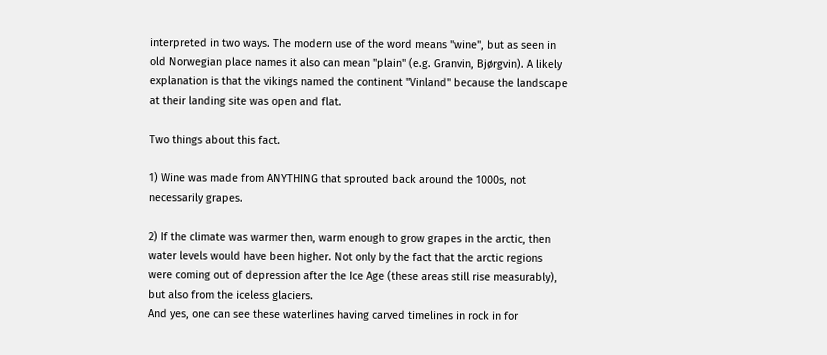interpreted in two ways. The modern use of the word means "wine", but as seen in old Norwegian place names it also can mean "plain" (e.g. Granvin, Bjørgvin). A likely explanation is that the vikings named the continent "Vinland" because the landscape at their landing site was open and flat.

Two things about this fact.

1) Wine was made from ANYTHING that sprouted back around the 1000s, not necessarily grapes.

2) If the climate was warmer then, warm enough to grow grapes in the arctic, then water levels would have been higher. Not only by the fact that the arctic regions were coming out of depression after the Ice Age (these areas still rise measurably), but also from the iceless glaciers.
And yes, one can see these waterlines having carved timelines in rock in for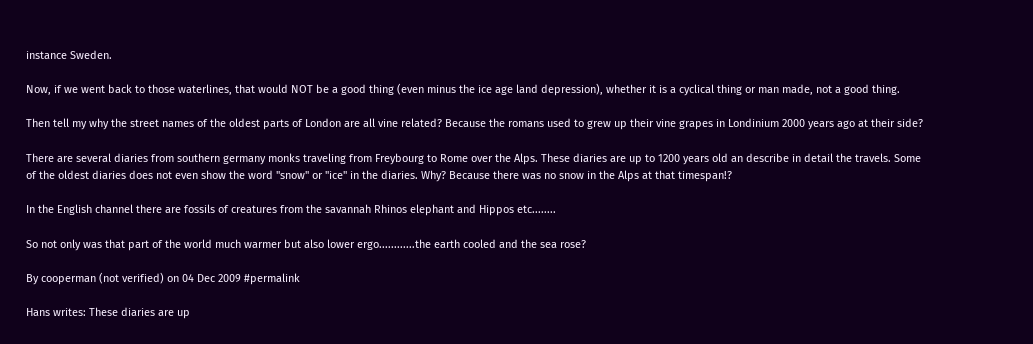instance Sweden.

Now, if we went back to those waterlines, that would NOT be a good thing (even minus the ice age land depression), whether it is a cyclical thing or man made, not a good thing.

Then tell my why the street names of the oldest parts of London are all vine related? Because the romans used to grew up their vine grapes in Londinium 2000 years ago at their side?

There are several diaries from southern germany monks traveling from Freybourg to Rome over the Alps. These diaries are up to 1200 years old an describe in detail the travels. Some of the oldest diaries does not even show the word "snow" or "ice" in the diaries. Why? Because there was no snow in the Alps at that timespan!?

In the English channel there are fossils of creatures from the savannah Rhinos elephant and Hippos etc........

So not only was that part of the world much warmer but also lower ergo............the earth cooled and the sea rose?

By cooperman (not verified) on 04 Dec 2009 #permalink

Hans writes: These diaries are up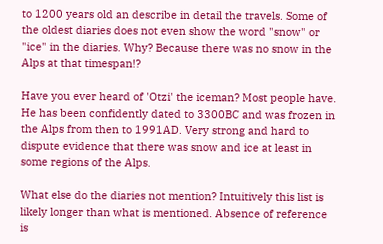to 1200 years old an describe in detail the travels. Some of the oldest diaries does not even show the word "snow" or "ice" in the diaries. Why? Because there was no snow in the Alps at that timespan!?

Have you ever heard of 'Otzi' the iceman? Most people have. He has been confidently dated to 3300BC and was frozen in the Alps from then to 1991AD. Very strong and hard to dispute evidence that there was snow and ice at least in some regions of the Alps.

What else do the diaries not mention? Intuitively this list is likely longer than what is mentioned. Absence of reference is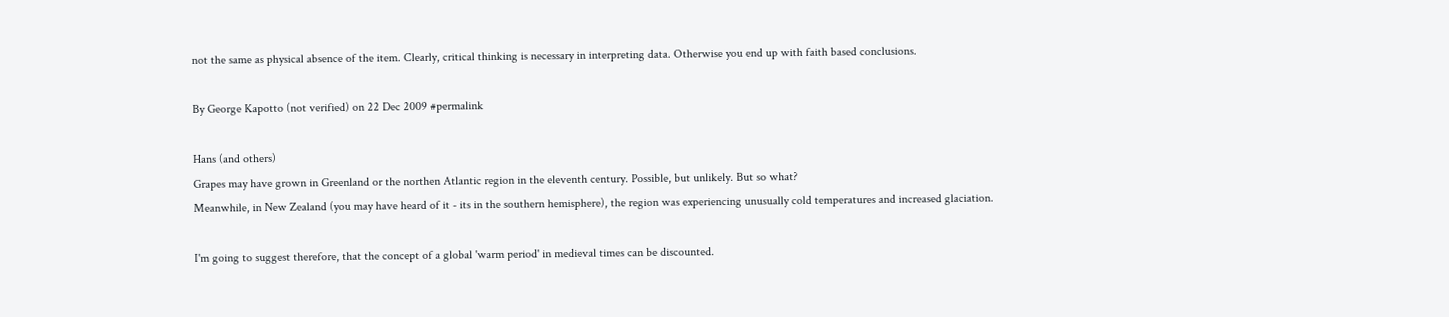not the same as physical absence of the item. Clearly, critical thinking is necessary in interpreting data. Otherwise you end up with faith based conclusions.

By George Kapotto (not verified) on 22 Dec 2009 #permalink

Hans (and others)
Grapes may have grown in Greenland or the northen Atlantic region in the eleventh century. Possible, but unlikely. But so what?
Meanwhile, in New Zealand (you may have heard of it - its in the southern hemisphere), the region was experiencing unusually cold temperatures and increased glaciation.

I'm going to suggest therefore, that the concept of a global 'warm period' in medieval times can be discounted.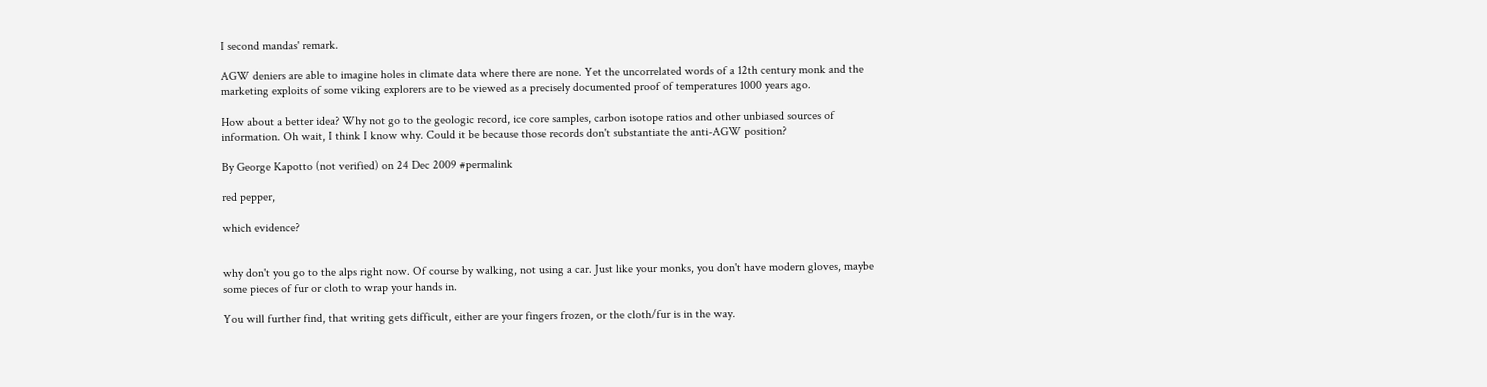I second mandas' remark.

AGW deniers are able to imagine holes in climate data where there are none. Yet the uncorrelated words of a 12th century monk and the marketing exploits of some viking explorers are to be viewed as a precisely documented proof of temperatures 1000 years ago.

How about a better idea? Why not go to the geologic record, ice core samples, carbon isotope ratios and other unbiased sources of information. Oh wait, I think I know why. Could it be because those records don't substantiate the anti-AGW position?

By George Kapotto (not verified) on 24 Dec 2009 #permalink

red pepper,

which evidence?


why don't you go to the alps right now. Of course by walking, not using a car. Just like your monks, you don't have modern gloves, maybe some pieces of fur or cloth to wrap your hands in.

You will further find, that writing gets difficult, either are your fingers frozen, or the cloth/fur is in the way.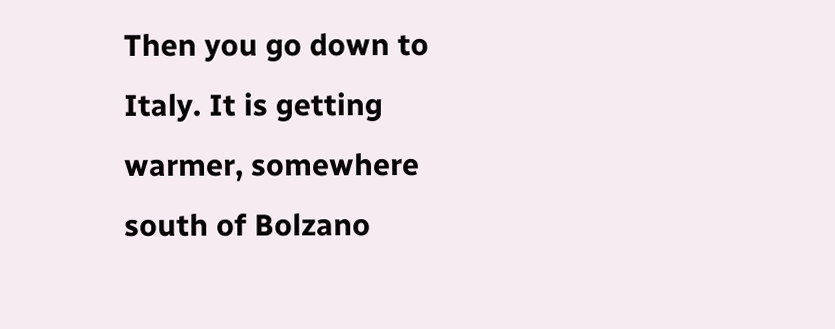Then you go down to Italy. It is getting warmer, somewhere south of Bolzano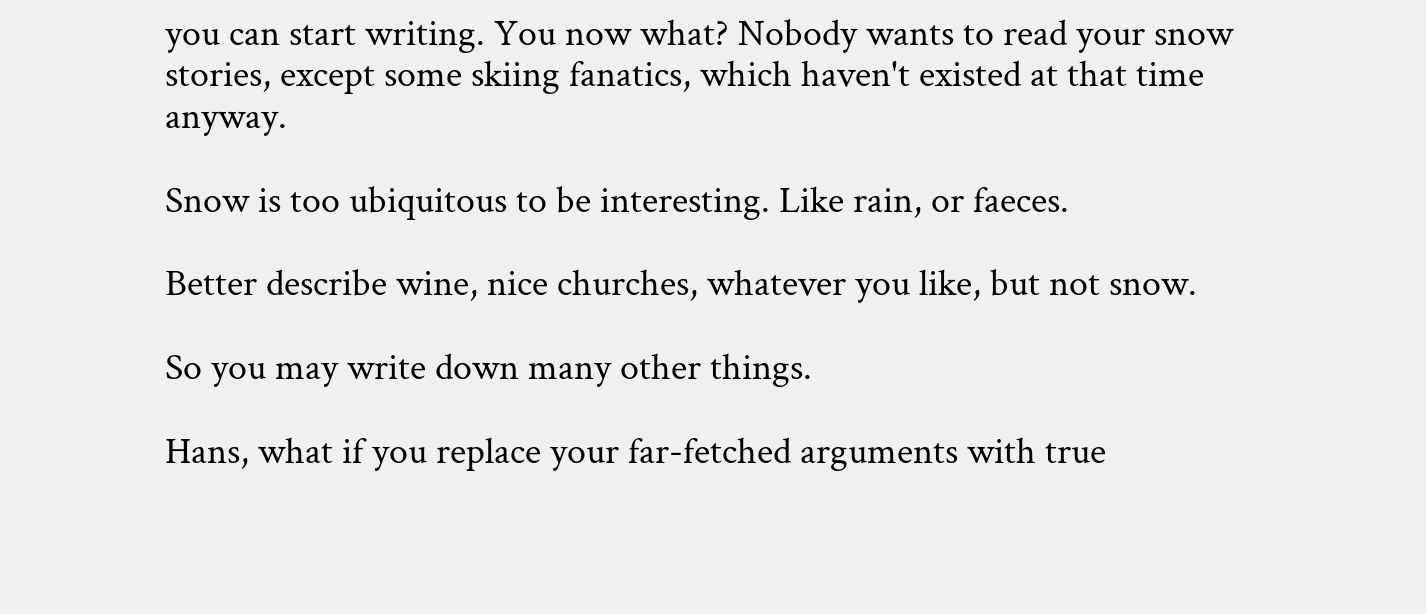you can start writing. You now what? Nobody wants to read your snow stories, except some skiing fanatics, which haven't existed at that time anyway.

Snow is too ubiquitous to be interesting. Like rain, or faeces.

Better describe wine, nice churches, whatever you like, but not snow.

So you may write down many other things.

Hans, what if you replace your far-fetched arguments with true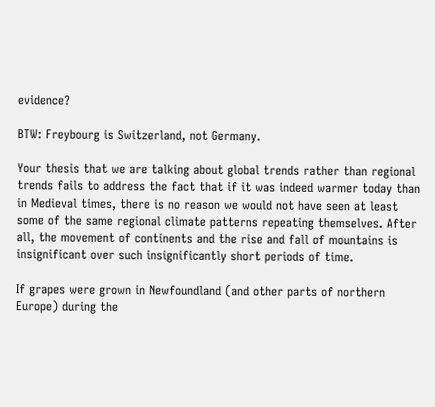evidence?

BTW: Freybourg is Switzerland, not Germany.

Your thesis that we are talking about global trends rather than regional trends fails to address the fact that if it was indeed warmer today than in Medieval times, there is no reason we would not have seen at least some of the same regional climate patterns repeating themselves. After all, the movement of continents and the rise and fall of mountains is insignificant over such insignificantly short periods of time.

If grapes were grown in Newfoundland (and other parts of northern Europe) during the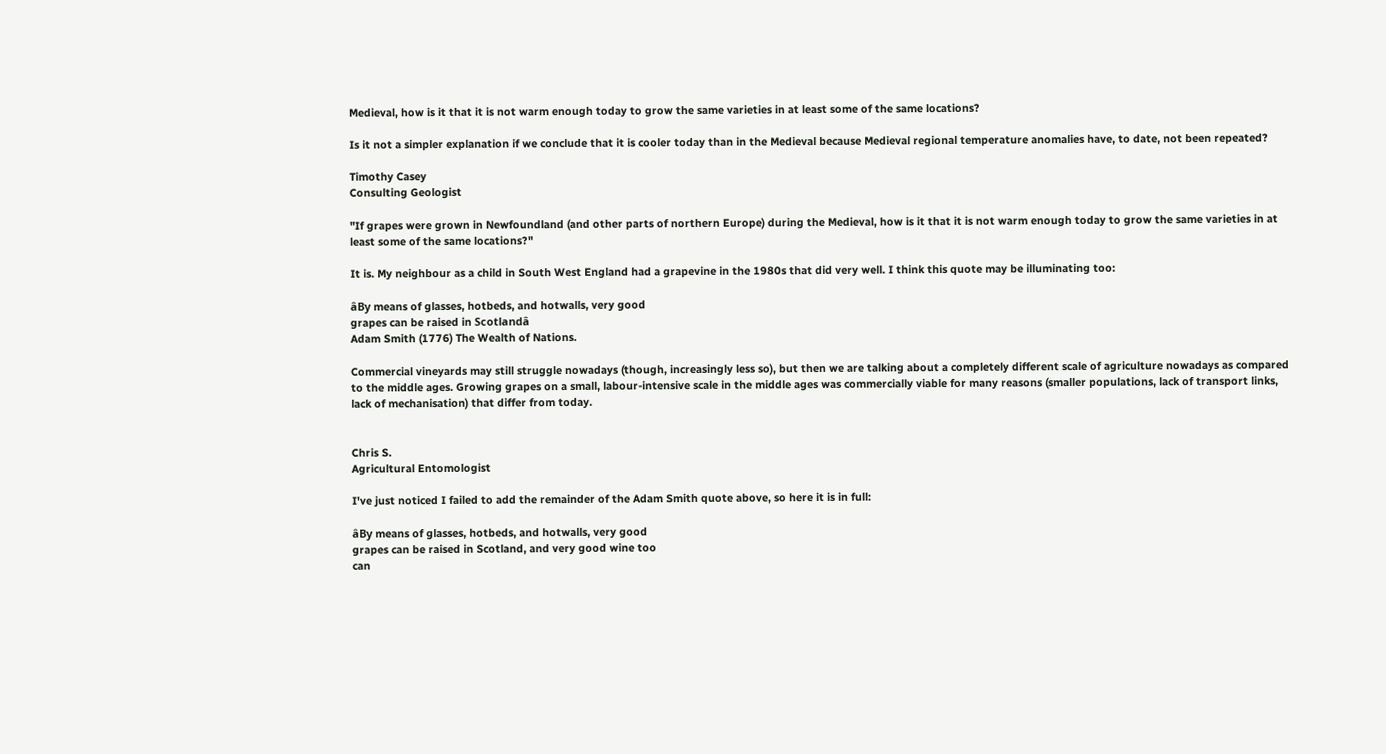Medieval, how is it that it is not warm enough today to grow the same varieties in at least some of the same locations?

Is it not a simpler explanation if we conclude that it is cooler today than in the Medieval because Medieval regional temperature anomalies have, to date, not been repeated?

Timothy Casey
Consulting Geologist

"If grapes were grown in Newfoundland (and other parts of northern Europe) during the Medieval, how is it that it is not warm enough today to grow the same varieties in at least some of the same locations?"

It is. My neighbour as a child in South West England had a grapevine in the 1980s that did very well. I think this quote may be illuminating too:

âBy means of glasses, hotbeds, and hotwalls, very good
grapes can be raised in Scotlandâ
Adam Smith (1776) The Wealth of Nations.

Commercial vineyards may still struggle nowadays (though, increasingly less so), but then we are talking about a completely different scale of agriculture nowadays as compared to the middle ages. Growing grapes on a small, labour-intensive scale in the middle ages was commercially viable for many reasons (smaller populations, lack of transport links, lack of mechanisation) that differ from today.


Chris S.
Agricultural Entomologist

I've just noticed I failed to add the remainder of the Adam Smith quote above, so here it is in full:

âBy means of glasses, hotbeds, and hotwalls, very good
grapes can be raised in Scotland, and very good wine too
can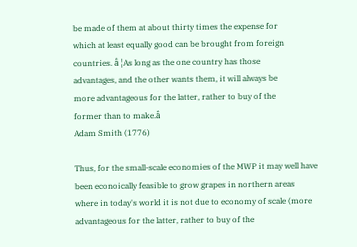be made of them at about thirty times the expense for
which at least equally good can be brought from foreign
countries. â¦As long as the one country has those
advantages, and the other wants them, it will always be
more advantageous for the latter, rather to buy of the
former than to make.â
Adam Smith (1776)

Thus, for the small-scale economies of the MWP it may well have been econoically feasible to grow grapes in northern areas where in today's world it is not due to economy of scale (more advantageous for the latter, rather to buy of the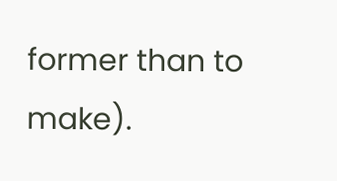former than to make).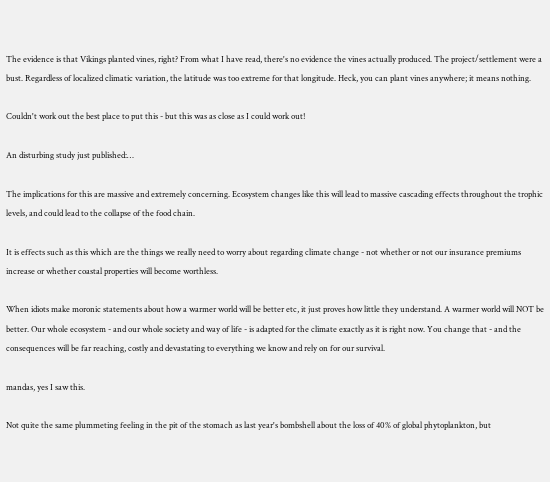The evidence is that Vikings planted vines, right? From what I have read, there's no evidence the vines actually produced. The project/settlement were a bust. Regardless of localized climatic variation, the latitude was too extreme for that longitude. Heck, you can plant vines anywhere; it means nothing.

Couldn't work out the best place to put this - but this was as close as I could work out!

An disturbing study just published:…

The implications for this are massive and extremely concerning. Ecosystem changes like this will lead to massive cascading effects throughout the trophic levels, and could lead to the collapse of the food chain.

It is effects such as this which are the things we really need to worry about regarding climate change - not whether or not our insurance premiums increase or whether coastal properties will become worthless.

When idiots make moronic statements about how a warmer world will be better etc, it just proves how little they understand. A warmer world will NOT be better. Our whole ecosystem - and our whole society and way of life - is adapted for the climate exactly as it is right now. You change that - and the consequences will be far reaching, costly and devastating to everything we know and rely on for our survival.

mandas, yes I saw this.

Not quite the same plummeting feeling in the pit of the stomach as last year's bombshell about the loss of 40% of global phytoplankton, but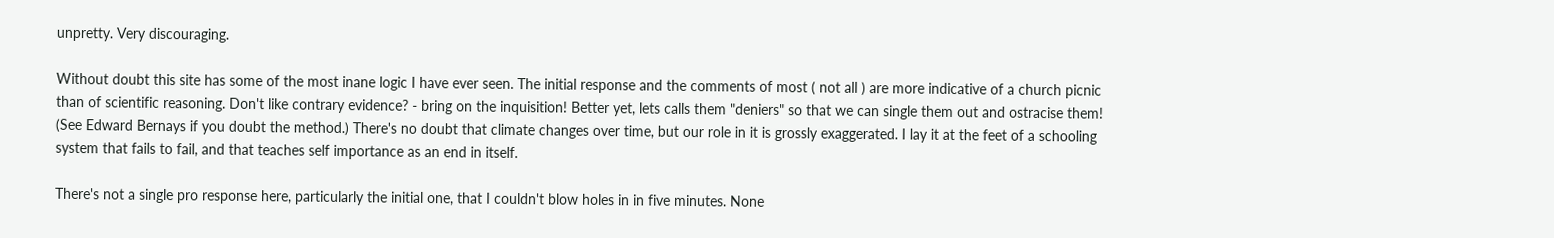unpretty. Very discouraging.

Without doubt this site has some of the most inane logic I have ever seen. The initial response and the comments of most ( not all ) are more indicative of a church picnic than of scientific reasoning. Don't like contrary evidence? - bring on the inquisition! Better yet, lets calls them "deniers" so that we can single them out and ostracise them! (See Edward Bernays if you doubt the method.) There's no doubt that climate changes over time, but our role in it is grossly exaggerated. I lay it at the feet of a schooling system that fails to fail, and that teaches self importance as an end in itself.

There's not a single pro response here, particularly the initial one, that I couldn't blow holes in in five minutes. None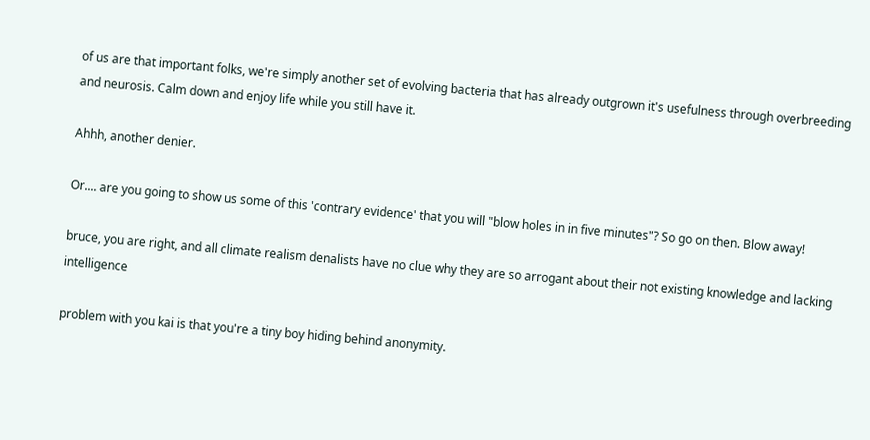of us are that important folks, we're simply another set of evolving bacteria that has already outgrown it's usefulness through overbreeding and neurosis. Calm down and enjoy life while you still have it.

Ahhh, another denier.

Or.... are you going to show us some of this 'contrary evidence' that you will "blow holes in in five minutes"? So go on then. Blow away!

bruce, you are right, and all climate realism denalists have no clue why they are so arrogant about their not existing knowledge and lacking intelligence

problem with you kai is that you're a tiny boy hiding behind anonymity.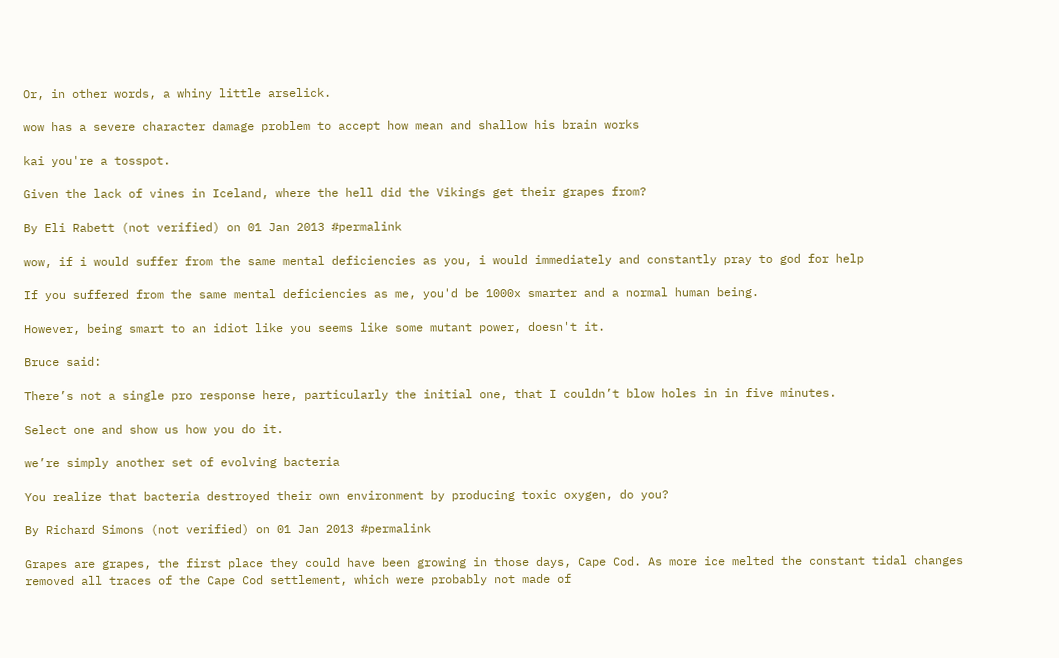Or, in other words, a whiny little arselick.

wow has a severe character damage problem to accept how mean and shallow his brain works

kai you're a tosspot.

Given the lack of vines in Iceland, where the hell did the Vikings get their grapes from?

By Eli Rabett (not verified) on 01 Jan 2013 #permalink

wow, if i would suffer from the same mental deficiencies as you, i would immediately and constantly pray to god for help

If you suffered from the same mental deficiencies as me, you'd be 1000x smarter and a normal human being.

However, being smart to an idiot like you seems like some mutant power, doesn't it.

Bruce said:

There’s not a single pro response here, particularly the initial one, that I couldn’t blow holes in in five minutes.

Select one and show us how you do it.

we’re simply another set of evolving bacteria

You realize that bacteria destroyed their own environment by producing toxic oxygen, do you?

By Richard Simons (not verified) on 01 Jan 2013 #permalink

Grapes are grapes, the first place they could have been growing in those days, Cape Cod. As more ice melted the constant tidal changes removed all traces of the Cape Cod settlement, which were probably not made of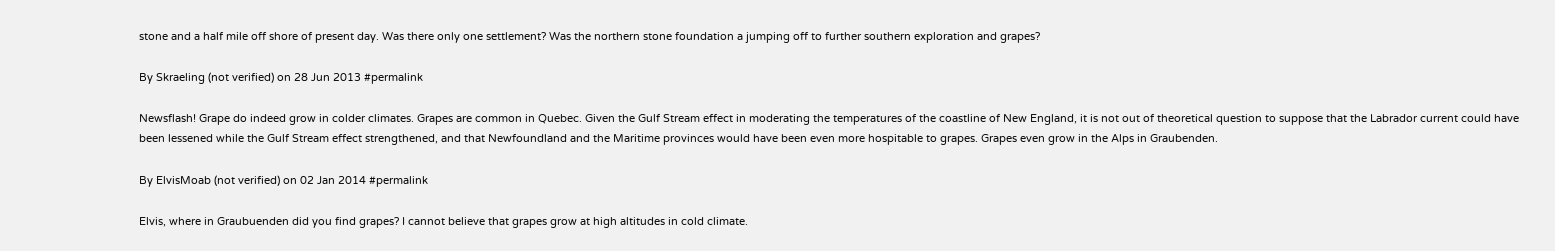stone and a half mile off shore of present day. Was there only one settlement? Was the northern stone foundation a jumping off to further southern exploration and grapes?

By Skraeling (not verified) on 28 Jun 2013 #permalink

Newsflash! Grape do indeed grow in colder climates. Grapes are common in Quebec. Given the Gulf Stream effect in moderating the temperatures of the coastline of New England, it is not out of theoretical question to suppose that the Labrador current could have been lessened while the Gulf Stream effect strengthened, and that Newfoundland and the Maritime provinces would have been even more hospitable to grapes. Grapes even grow in the Alps in Graubenden.

By ElvisMoab (not verified) on 02 Jan 2014 #permalink

Elvis, where in Graubuenden did you find grapes? I cannot believe that grapes grow at high altitudes in cold climate.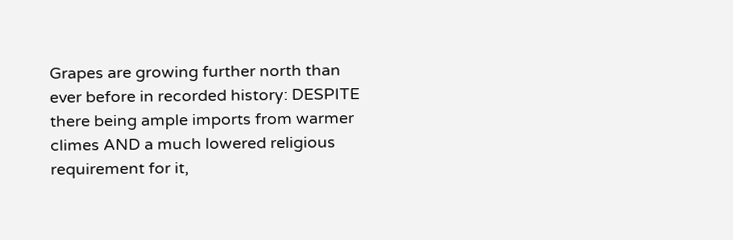Grapes are growing further north than ever before in recorded history: DESPITE there being ample imports from warmer climes AND a much lowered religious requirement for it,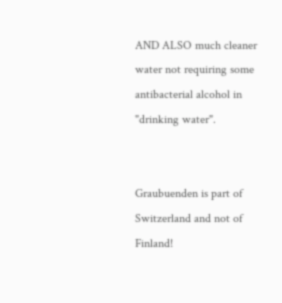AND ALSO much cleaner water not requiring some antibacterial alcohol in "drinking water".


Graubuenden is part of Switzerland and not of Finland!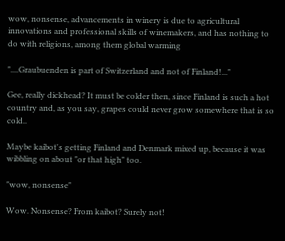wow, nonsense, advancements in winery is due to agricultural innovations and professional skills of winemakers, and has nothing to do with religions, among them global warming

"....Graubuenden is part of Switzerland and not of Finland!..."

Gee, really dickhead? It must be colder then, since Finland is such a hot country and, as you say, grapes could never grow somewhere that is so cold..

Maybe kaibot's getting Finland and Denmark mixed up, because it was wibbling on about "or that high" too.

"wow, nonsense"

Wow. Nonsense? From kaibot? Surely not!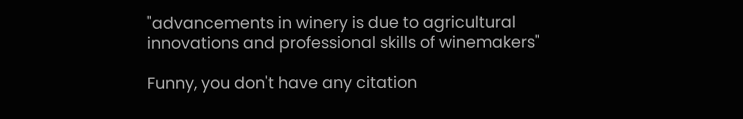"advancements in winery is due to agricultural innovations and professional skills of winemakers"

Funny, you don't have any citation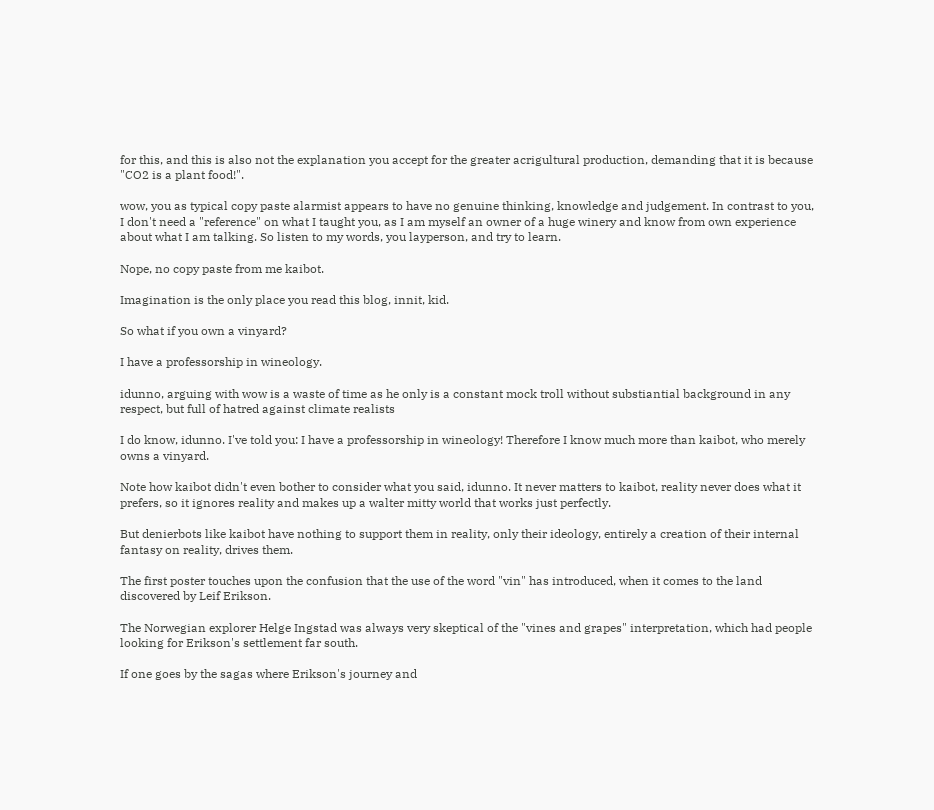for this, and this is also not the explanation you accept for the greater acrigultural production, demanding that it is because "CO2 is a plant food!".

wow, you as typical copy paste alarmist appears to have no genuine thinking, knowledge and judgement. In contrast to you, I don't need a "reference" on what I taught you, as I am myself an owner of a huge winery and know from own experience about what I am talking. So listen to my words, you layperson, and try to learn.

Nope, no copy paste from me kaibot.

Imagination is the only place you read this blog, innit, kid.

So what if you own a vinyard?

I have a professorship in wineology.

idunno, arguing with wow is a waste of time as he only is a constant mock troll without substiantial background in any respect, but full of hatred against climate realists

I do know, idunno. I've told you: I have a professorship in wineology! Therefore I know much more than kaibot, who merely owns a vinyard.

Note how kaibot didn't even bother to consider what you said, idunno. It never matters to kaibot, reality never does what it prefers, so it ignores reality and makes up a walter mitty world that works just perfectly.

But denierbots like kaibot have nothing to support them in reality, only their ideology, entirely a creation of their internal fantasy on reality, drives them.

The first poster touches upon the confusion that the use of the word "vin" has introduced, when it comes to the land discovered by Leif Erikson.

The Norwegian explorer Helge Ingstad was always very skeptical of the "vines and grapes" interpretation, which had people looking for Erikson's settlement far south.

If one goes by the sagas where Erikson's journey and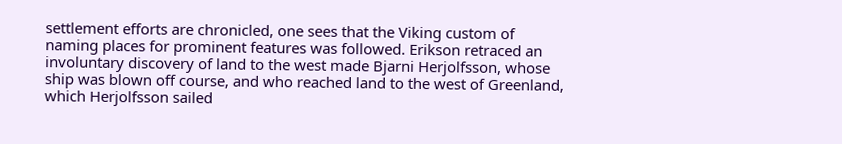settlement efforts are chronicled, one sees that the Viking custom of naming places for prominent features was followed. Erikson retraced an involuntary discovery of land to the west made Bjarni Herjolfsson, whose ship was blown off course, and who reached land to the west of Greenland, which Herjolfsson sailed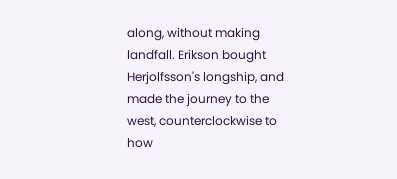along, without making landfall. Erikson bought Herjolfsson's longship, and made the journey to the west, counterclockwise to how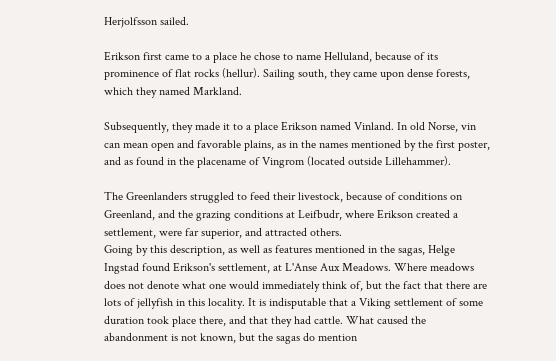Herjolfsson sailed.

Erikson first came to a place he chose to name Helluland, because of its prominence of flat rocks (hellur). Sailing south, they came upon dense forests, which they named Markland.

Subsequently, they made it to a place Erikson named Vinland. In old Norse, vin can mean open and favorable plains, as in the names mentioned by the first poster, and as found in the placename of Vingrom (located outside Lillehammer).

The Greenlanders struggled to feed their livestock, because of conditions on Greenland, and the grazing conditions at Leifbudr, where Erikson created a settlement, were far superior, and attracted others.
Going by this description, as well as features mentioned in the sagas, Helge Ingstad found Erikson's settlement, at L'Anse Aux Meadows. Where meadows does not denote what one would immediately think of, but the fact that there are lots of jellyfish in this locality. It is indisputable that a Viking settlement of some duration took place there, and that they had cattle. What caused the abandonment is not known, but the sagas do mention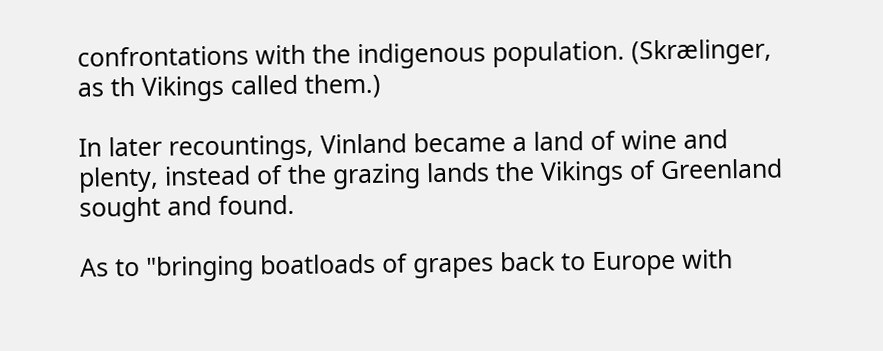confrontations with the indigenous population. (Skrælinger, as th Vikings called them.)

In later recountings, Vinland became a land of wine and plenty, instead of the grazing lands the Vikings of Greenland sought and found.

As to "bringing boatloads of grapes back to Europe with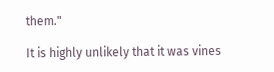them."

It is highly unlikely that it was vines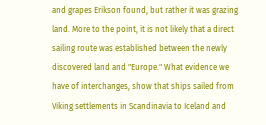and grapes Erikson found, but rather it was grazing land. More to the point, it is not likely that a direct sailing route was established between the newly discovered land and "Europe." What evidence we have of interchanges, show that ships sailed from Viking settlements in Scandinavia to Iceland and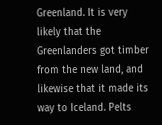Greenland. It is very likely that the Greenlanders got timber from the new land, and likewise that it made its way to Iceland. Pelts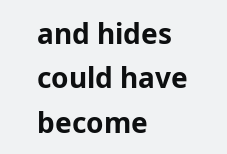and hides could have become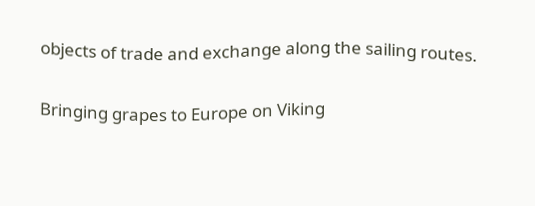objects of trade and exchange along the sailing routes.

Bringing grapes to Europe on Viking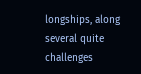longships, along several quite challenges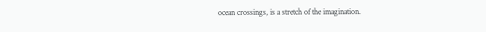ocean crossings, is a stretch of the imagination.